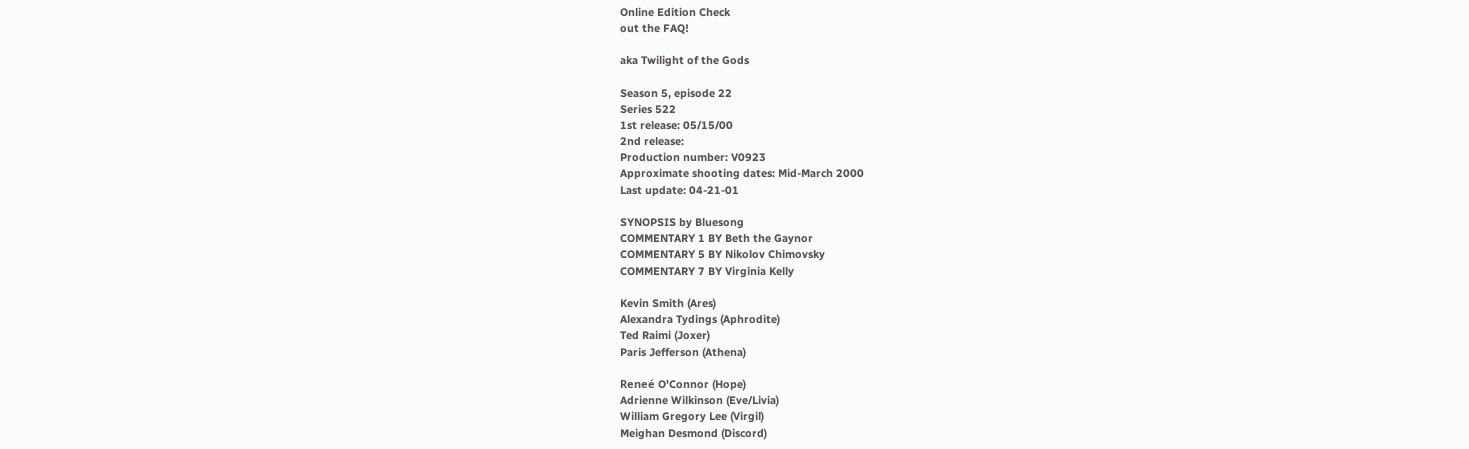Online Edition Check
out the FAQ!

aka Twilight of the Gods

Season 5, episode 22
Series 522
1st release: 05/15/00
2nd release:
Production number: V0923
Approximate shooting dates: Mid-March 2000
Last update: 04-21-01

SYNOPSIS by Bluesong
COMMENTARY 1 BY Beth the Gaynor
COMMENTARY 5 BY Nikolov Chimovsky
COMMENTARY 7 BY Virginia Kelly

Kevin Smith (Ares)
Alexandra Tydings (Aphrodite)
Ted Raimi (Joxer)
Paris Jefferson (Athena)

Reneé O'Connor (Hope)
Adrienne Wilkinson (Eve/Livia)
William Gregory Lee (Virgil)
Meighan Desmond (Discord)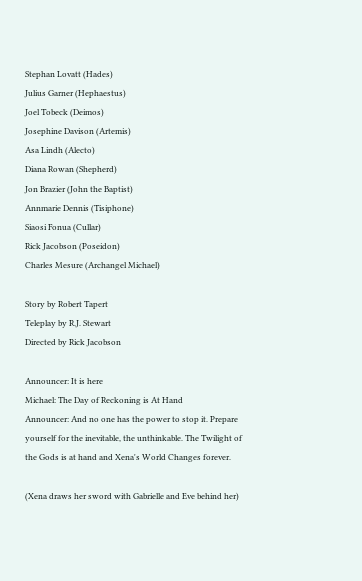Stephan Lovatt (Hades)
Julius Garner (Hephaestus)
Joel Tobeck (Deimos)
Josephine Davison (Artemis)
Asa Lindh (Alecto)
Diana Rowan (Shepherd)
Jon Brazier (John the Baptist)
Annmarie Dennis (Tisiphone)
Siaosi Fonua (Cullar)
Rick Jacobson (Poseidon)
Charles Mesure (Archangel Michael)

Story by Robert Tapert
Teleplay by R.J. Stewart
Directed by Rick Jacobson

Announcer: It is here
Michael: The Day of Reckoning is At Hand
Announcer: And no one has the power to stop it. Prepare yourself for the inevitable, the unthinkable. The Twilight of the Gods is at hand and Xena's World Changes forever.

(Xena draws her sword with Gabrielle and Eve behind her)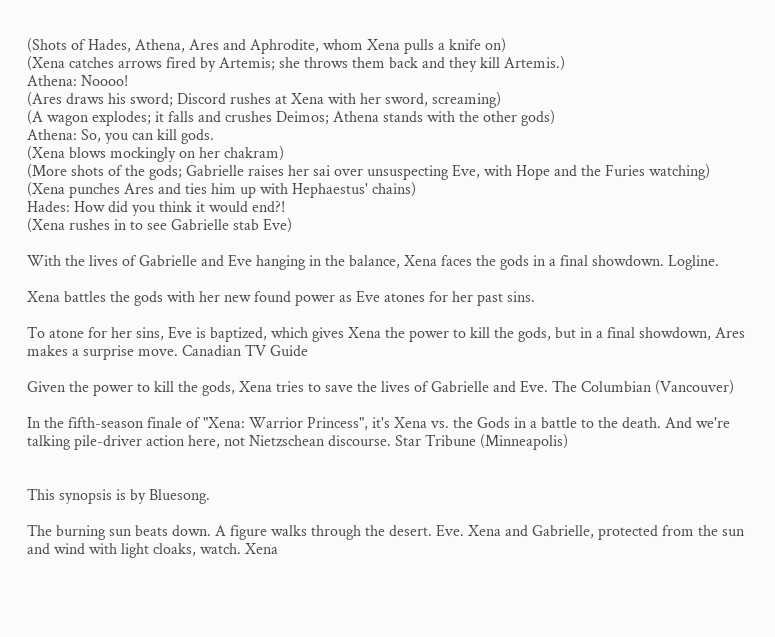(Shots of Hades, Athena, Ares and Aphrodite, whom Xena pulls a knife on)
(Xena catches arrows fired by Artemis; she throws them back and they kill Artemis.)
Athena: Noooo!
(Ares draws his sword; Discord rushes at Xena with her sword, screaming)
(A wagon explodes; it falls and crushes Deimos; Athena stands with the other gods)
Athena: So, you can kill gods.
(Xena blows mockingly on her chakram)
(More shots of the gods; Gabrielle raises her sai over unsuspecting Eve, with Hope and the Furies watching)
(Xena punches Ares and ties him up with Hephaestus' chains)
Hades: How did you think it would end?!
(Xena rushes in to see Gabrielle stab Eve)

With the lives of Gabrielle and Eve hanging in the balance, Xena faces the gods in a final showdown. Logline.

Xena battles the gods with her new found power as Eve atones for her past sins.

To atone for her sins, Eve is baptized, which gives Xena the power to kill the gods, but in a final showdown, Ares makes a surprise move. Canadian TV Guide

Given the power to kill the gods, Xena tries to save the lives of Gabrielle and Eve. The Columbian (Vancouver)

In the fifth-season finale of "Xena: Warrior Princess", it's Xena vs. the Gods in a battle to the death. And we're talking pile-driver action here, not Nietzschean discourse. Star Tribune (Minneapolis)


This synopsis is by Bluesong.

The burning sun beats down. A figure walks through the desert. Eve. Xena and Gabrielle, protected from the sun and wind with light cloaks, watch. Xena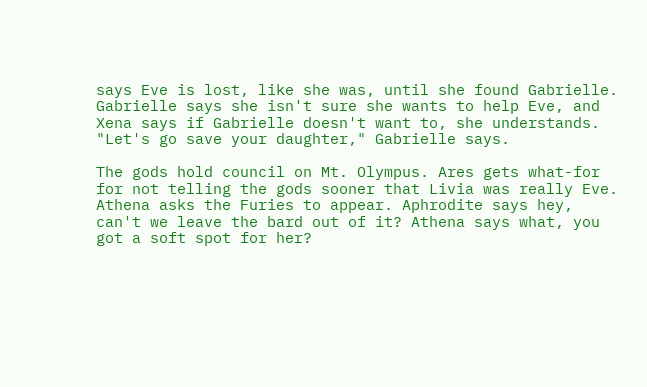says Eve is lost, like she was, until she found Gabrielle. Gabrielle says she isn't sure she wants to help Eve, and Xena says if Gabrielle doesn't want to, she understands. "Let's go save your daughter," Gabrielle says.

The gods hold council on Mt. Olympus. Ares gets what-for for not telling the gods sooner that Livia was really Eve. Athena asks the Furies to appear. Aphrodite says hey, can't we leave the bard out of it? Athena says what, you got a soft spot for her?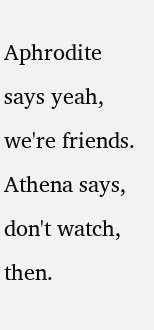Aphrodite says yeah, we're friends. Athena says, don't watch, then.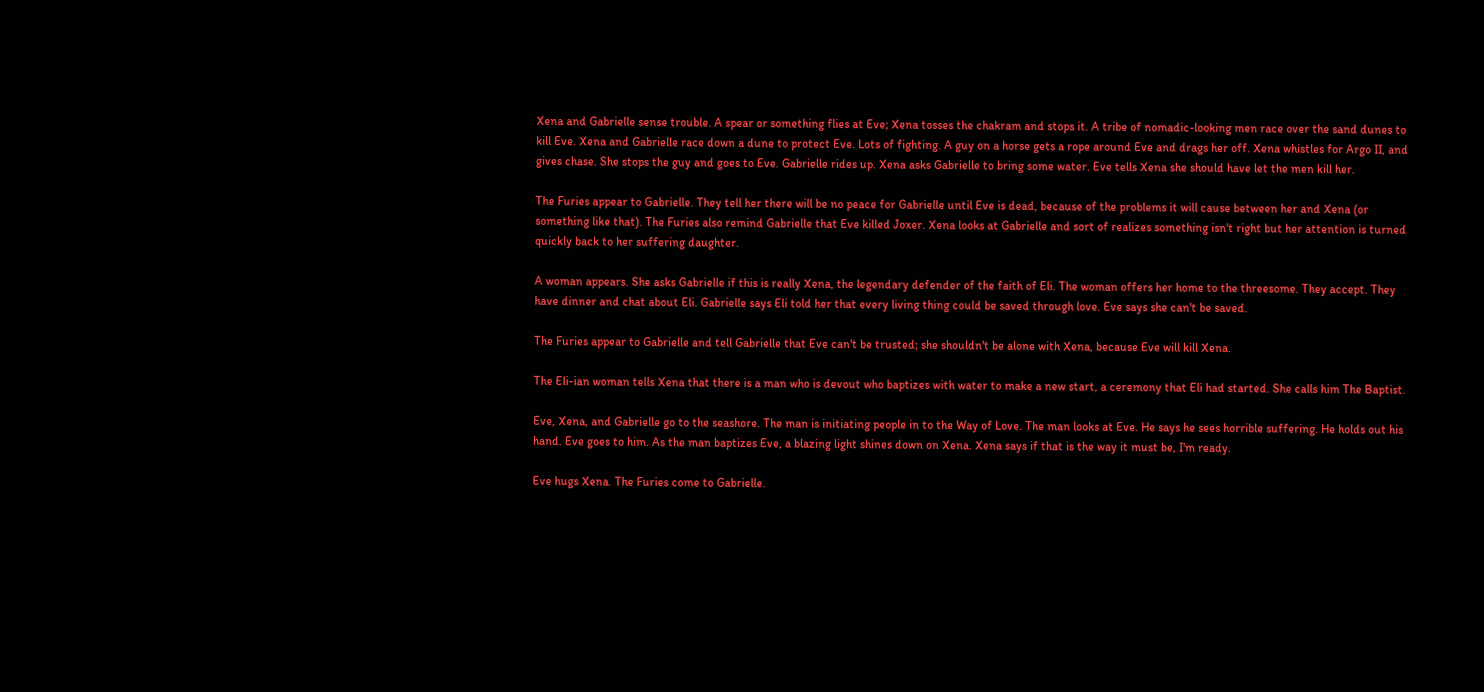Xena and Gabrielle sense trouble. A spear or something flies at Eve; Xena tosses the chakram and stops it. A tribe of nomadic-looking men race over the sand dunes to kill Eve. Xena and Gabrielle race down a dune to protect Eve. Lots of fighting. A guy on a horse gets a rope around Eve and drags her off. Xena whistles for Argo II, and gives chase. She stops the guy and goes to Eve. Gabrielle rides up. Xena asks Gabrielle to bring some water. Eve tells Xena she should have let the men kill her.

The Furies appear to Gabrielle. They tell her there will be no peace for Gabrielle until Eve is dead, because of the problems it will cause between her and Xena (or something like that). The Furies also remind Gabrielle that Eve killed Joxer. Xena looks at Gabrielle and sort of realizes something isn't right but her attention is turned quickly back to her suffering daughter.

A woman appears. She asks Gabrielle if this is really Xena, the legendary defender of the faith of Eli. The woman offers her home to the threesome. They accept. They have dinner and chat about Eli. Gabrielle says Eli told her that every living thing could be saved through love. Eve says she can't be saved.

The Furies appear to Gabrielle and tell Gabrielle that Eve can't be trusted; she shouldn't be alone with Xena, because Eve will kill Xena.

The Eli-ian woman tells Xena that there is a man who is devout who baptizes with water to make a new start, a ceremony that Eli had started. She calls him The Baptist.

Eve, Xena, and Gabrielle go to the seashore. The man is initiating people in to the Way of Love. The man looks at Eve. He says he sees horrible suffering. He holds out his hand. Eve goes to him. As the man baptizes Eve, a blazing light shines down on Xena. Xena says if that is the way it must be, I'm ready.

Eve hugs Xena. The Furies come to Gabrielle.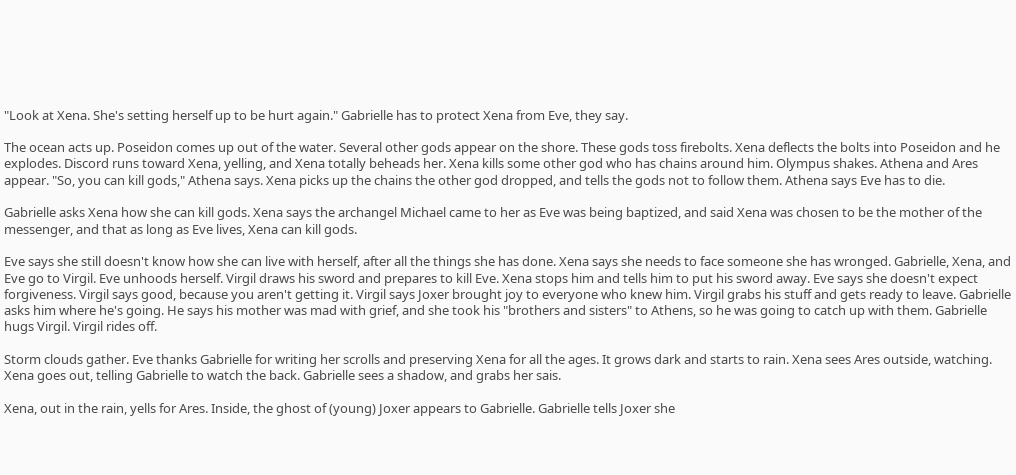"Look at Xena. She's setting herself up to be hurt again." Gabrielle has to protect Xena from Eve, they say.

The ocean acts up. Poseidon comes up out of the water. Several other gods appear on the shore. These gods toss firebolts. Xena deflects the bolts into Poseidon and he explodes. Discord runs toward Xena, yelling, and Xena totally beheads her. Xena kills some other god who has chains around him. Olympus shakes. Athena and Ares appear. "So, you can kill gods," Athena says. Xena picks up the chains the other god dropped, and tells the gods not to follow them. Athena says Eve has to die.

Gabrielle asks Xena how she can kill gods. Xena says the archangel Michael came to her as Eve was being baptized, and said Xena was chosen to be the mother of the messenger, and that as long as Eve lives, Xena can kill gods.

Eve says she still doesn't know how she can live with herself, after all the things she has done. Xena says she needs to face someone she has wronged. Gabrielle, Xena, and Eve go to Virgil. Eve unhoods herself. Virgil draws his sword and prepares to kill Eve. Xena stops him and tells him to put his sword away. Eve says she doesn't expect forgiveness. Virgil says good, because you aren't getting it. Virgil says Joxer brought joy to everyone who knew him. Virgil grabs his stuff and gets ready to leave. Gabrielle asks him where he's going. He says his mother was mad with grief, and she took his "brothers and sisters" to Athens, so he was going to catch up with them. Gabrielle hugs Virgil. Virgil rides off.

Storm clouds gather. Eve thanks Gabrielle for writing her scrolls and preserving Xena for all the ages. It grows dark and starts to rain. Xena sees Ares outside, watching. Xena goes out, telling Gabrielle to watch the back. Gabrielle sees a shadow, and grabs her sais.

Xena, out in the rain, yells for Ares. Inside, the ghost of (young) Joxer appears to Gabrielle. Gabrielle tells Joxer she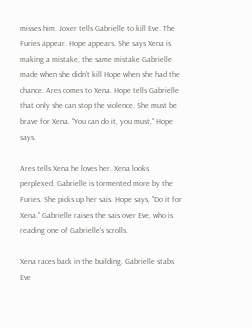misses him. Joxer tells Gabrielle to kill Eve. The Furies appear. Hope appears. She says Xena is making a mistake, the same mistake Gabrielle made when she didn't kill Hope when she had the chance. Ares comes to Xena. Hope tells Gabrielle that only she can stop the violence. She must be brave for Xena. "You can do it, you must," Hope says.

Ares tells Xena he loves her. Xena looks perplexed. Gabrielle is tormented more by the Furies. She picks up her sais. Hope says, "Do it for Xena." Gabrielle raises the sais over Eve, who is reading one of Gabrielle's scrolls.

Xena races back in the building. Gabrielle stabs Eve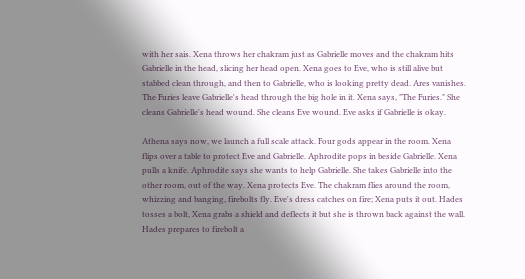with her sais. Xena throws her chakram just as Gabrielle moves and the chakram hits Gabrielle in the head, slicing her head open. Xena goes to Eve, who is still alive but stabbed clean through, and then to Gabrielle, who is looking pretty dead. Ares vanishes. The Furies leave Gabrielle's head through the big hole in it. Xena says, "The Furies." She cleans Gabrielle's head wound. She cleans Eve wound. Eve asks if Gabrielle is okay.

Athena says now, we launch a full scale attack. Four gods appear in the room. Xena flips over a table to protect Eve and Gabrielle. Aphrodite pops in beside Gabrielle. Xena pulls a knife. Aphrodite says she wants to help Gabrielle. She takes Gabrielle into the other room, out of the way. Xena protects Eve. The chakram flies around the room, whizzing and banging, firebolts fly. Eve's dress catches on fire; Xena puts it out. Hades tosses a bolt, Xena grabs a shield and deflects it but she is thrown back against the wall. Hades prepares to firebolt a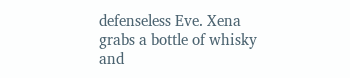defenseless Eve. Xena grabs a bottle of whisky and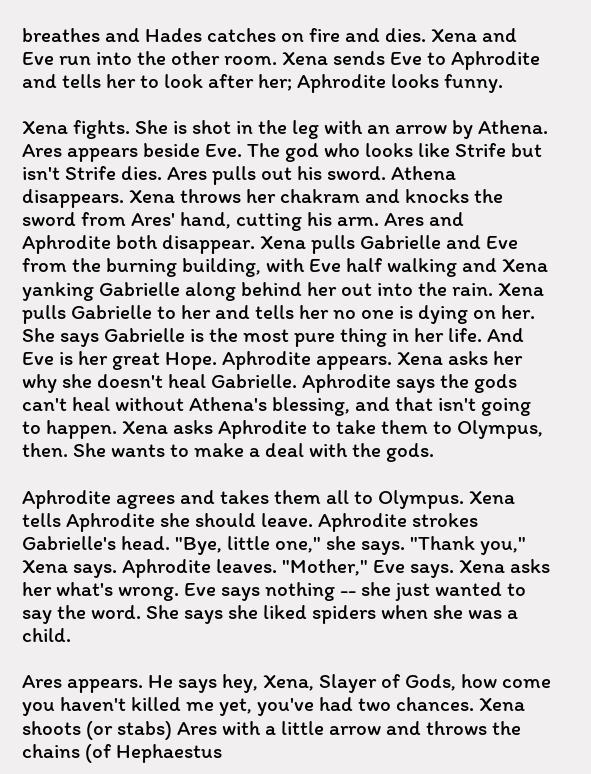breathes and Hades catches on fire and dies. Xena and Eve run into the other room. Xena sends Eve to Aphrodite and tells her to look after her; Aphrodite looks funny.

Xena fights. She is shot in the leg with an arrow by Athena. Ares appears beside Eve. The god who looks like Strife but isn't Strife dies. Ares pulls out his sword. Athena disappears. Xena throws her chakram and knocks the sword from Ares' hand, cutting his arm. Ares and Aphrodite both disappear. Xena pulls Gabrielle and Eve from the burning building, with Eve half walking and Xena yanking Gabrielle along behind her out into the rain. Xena pulls Gabrielle to her and tells her no one is dying on her. She says Gabrielle is the most pure thing in her life. And Eve is her great Hope. Aphrodite appears. Xena asks her why she doesn't heal Gabrielle. Aphrodite says the gods can't heal without Athena's blessing, and that isn't going to happen. Xena asks Aphrodite to take them to Olympus, then. She wants to make a deal with the gods.

Aphrodite agrees and takes them all to Olympus. Xena tells Aphrodite she should leave. Aphrodite strokes Gabrielle's head. "Bye, little one," she says. "Thank you," Xena says. Aphrodite leaves. "Mother," Eve says. Xena asks her what's wrong. Eve says nothing -- she just wanted to say the word. She says she liked spiders when she was a child.

Ares appears. He says hey, Xena, Slayer of Gods, how come you haven't killed me yet, you've had two chances. Xena shoots (or stabs) Ares with a little arrow and throws the chains (of Hephaestus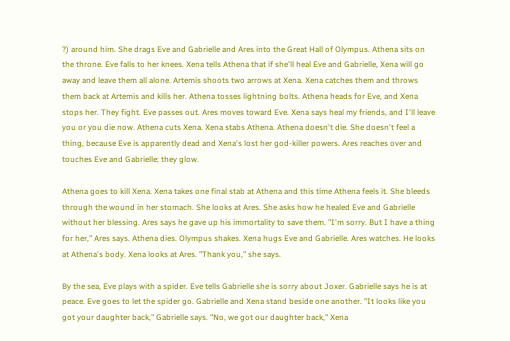?) around him. She drags Eve and Gabrielle and Ares into the Great Hall of Olympus. Athena sits on the throne. Eve falls to her knees. Xena tells Athena that if she'll heal Eve and Gabrielle, Xena will go away and leave them all alone. Artemis shoots two arrows at Xena. Xena catches them and throws them back at Artemis and kills her. Athena tosses lightning bolts. Athena heads for Eve, and Xena stops her. They fight. Eve passes out. Ares moves toward Eve. Xena says heal my friends, and I'll leave you or you die now. Athena cuts Xena. Xena stabs Athena. Athena doesn't die. She doesn't feel a thing, because Eve is apparently dead and Xena's lost her god-killer powers. Ares reaches over and touches Eve and Gabrielle; they glow.

Athena goes to kill Xena. Xena takes one final stab at Athena and this time Athena feels it. She bleeds through the wound in her stomach. She looks at Ares. She asks how he healed Eve and Gabrielle without her blessing. Ares says he gave up his immortality to save them. "I'm sorry. But I have a thing for her," Ares says. Athena dies. Olympus shakes. Xena hugs Eve and Gabrielle. Ares watches. He looks at Athena's body. Xena looks at Ares. "Thank you," she says.

By the sea, Eve plays with a spider. Eve tells Gabrielle she is sorry about Joxer. Gabrielle says he is at peace. Eve goes to let the spider go. Gabrielle and Xena stand beside one another. "It looks like you got your daughter back," Gabrielle says. "No, we got our daughter back," Xena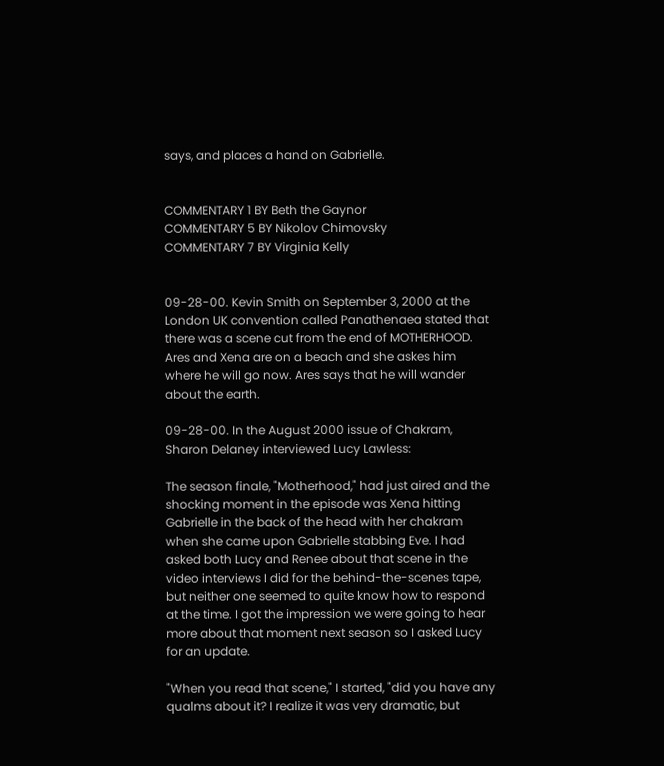says, and places a hand on Gabrielle.


COMMENTARY 1 BY Beth the Gaynor
COMMENTARY 5 BY Nikolov Chimovsky
COMMENTARY 7 BY Virginia Kelly


09-28-00. Kevin Smith on September 3, 2000 at the London UK convention called Panathenaea stated that there was a scene cut from the end of MOTHERHOOD. Ares and Xena are on a beach and she askes him where he will go now. Ares says that he will wander about the earth.

09-28-00. In the August 2000 issue of Chakram, Sharon Delaney interviewed Lucy Lawless:

The season finale, "Motherhood," had just aired and the shocking moment in the episode was Xena hitting Gabrielle in the back of the head with her chakram when she came upon Gabrielle stabbing Eve. I had asked both Lucy and Renee about that scene in the video interviews I did for the behind-the-scenes tape, but neither one seemed to quite know how to respond at the time. I got the impression we were going to hear more about that moment next season so I asked Lucy for an update.

"When you read that scene," I started, "did you have any qualms about it? I realize it was very dramatic, but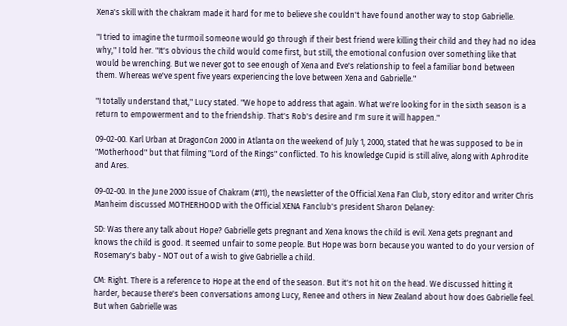Xena's skill with the chakram made it hard for me to believe she couldn't have found another way to stop Gabrielle.

"I tried to imagine the turmoil someone would go through if their best friend were killing their child and they had no idea why," I told her. "It's obvious the child would come first, but still, the emotional confusion over something like that would be wrenching. But we never got to see enough of Xena and Eve's relationship to feel a familiar bond between them. Whereas we've spent five years experiencing the love between Xena and Gabrielle."

"I totally understand that," Lucy stated. "We hope to address that again. What we're looking for in the sixth season is a return to empowerment and to the friendship. That's Rob's desire and I'm sure it will happen."

09-02-00. Karl Urban at DragonCon 2000 in Atlanta on the weekend of July 1, 2000, stated that he was supposed to be in "Motherhood" but that filming "Lord of the Rings" conflicted. To his knowledge Cupid is still alive, along with Aphrodite and Ares.

09-02-00. In the June 2000 issue of Chakram (#11), the newsletter of the Official Xena Fan Club, story editor and writer Chris Manheim discussed MOTHERHOOD with the Official XENA Fanclub's president Sharon Delaney:

SD: Was there any talk about Hope? Gabrielle gets pregnant and Xena knows the child is evil. Xena gets pregnant and knows the child is good. It seemed unfair to some people. But Hope was born because you wanted to do your version of Rosemary's baby - NOT out of a wish to give Gabrielle a child.

CM: Right. There is a reference to Hope at the end of the season. But it's not hit on the head. We discussed hitting it harder, because there's been conversations among Lucy, Renee and others in New Zealand about how does Gabrielle feel. But when Gabrielle was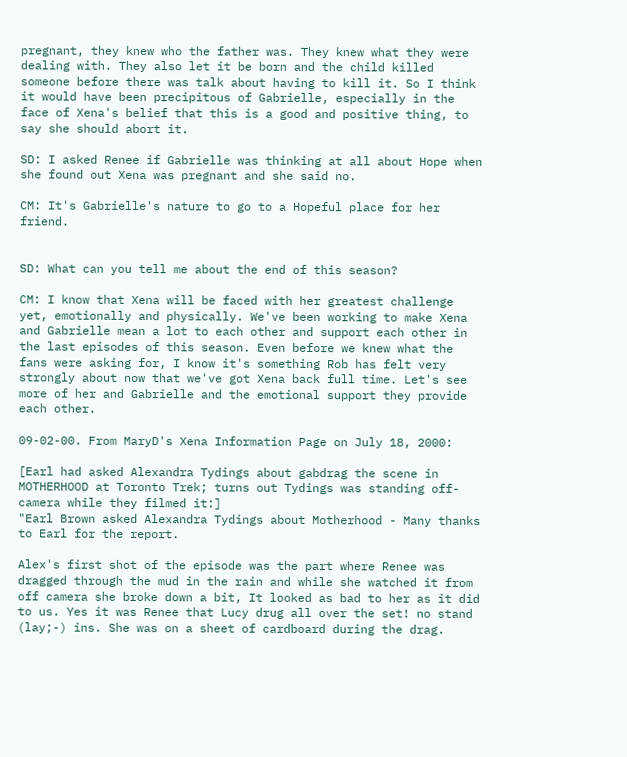pregnant, they knew who the father was. They knew what they were dealing with. They also let it be born and the child killed someone before there was talk about having to kill it. So I think it would have been precipitous of Gabrielle, especially in the face of Xena's belief that this is a good and positive thing, to say she should abort it.

SD: I asked Renee if Gabrielle was thinking at all about Hope when she found out Xena was pregnant and she said no.

CM: It's Gabrielle's nature to go to a Hopeful place for her friend.


SD: What can you tell me about the end of this season?

CM: I know that Xena will be faced with her greatest challenge yet, emotionally and physically. We've been working to make Xena and Gabrielle mean a lot to each other and support each other in the last episodes of this season. Even before we knew what the fans were asking for, I know it's something Rob has felt very strongly about now that we've got Xena back full time. Let's see more of her and Gabrielle and the emotional support they provide each other.

09-02-00. From MaryD's Xena Information Page on July 18, 2000:

[Earl had asked Alexandra Tydings about gabdrag the scene in MOTHERHOOD at Toronto Trek; turns out Tydings was standing off-camera while they filmed it:]
"Earl Brown asked Alexandra Tydings about Motherhood - Many thanks to Earl for the report.

Alex's first shot of the episode was the part where Renee was dragged through the mud in the rain and while she watched it from off camera she broke down a bit, It looked as bad to her as it did to us. Yes it was Renee that Lucy drug all over the set! no stand (lay;-) ins. She was on a sheet of cardboard during the drag.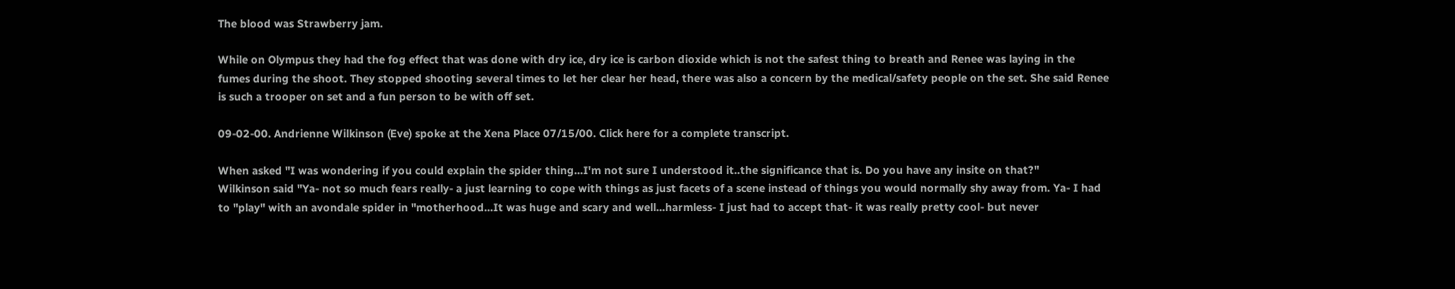The blood was Strawberry jam.

While on Olympus they had the fog effect that was done with dry ice, dry ice is carbon dioxide which is not the safest thing to breath and Renee was laying in the fumes during the shoot. They stopped shooting several times to let her clear her head, there was also a concern by the medical/safety people on the set. She said Renee is such a trooper on set and a fun person to be with off set.

09-02-00. Andrienne Wilkinson (Eve) spoke at the Xena Place 07/15/00. Click here for a complete transcript.

When asked "I was wondering if you could explain the spider thing...I'm not sure I understood it..the significance that is. Do you have any insite on that?"
Wilkinson said "Ya- not so much fears really- a just learning to cope with things as just facets of a scene instead of things you would normally shy away from. Ya- I had to "play" with an avondale spider in "motherhood...It was huge and scary and well...harmless- I just had to accept that- it was really pretty cool- but never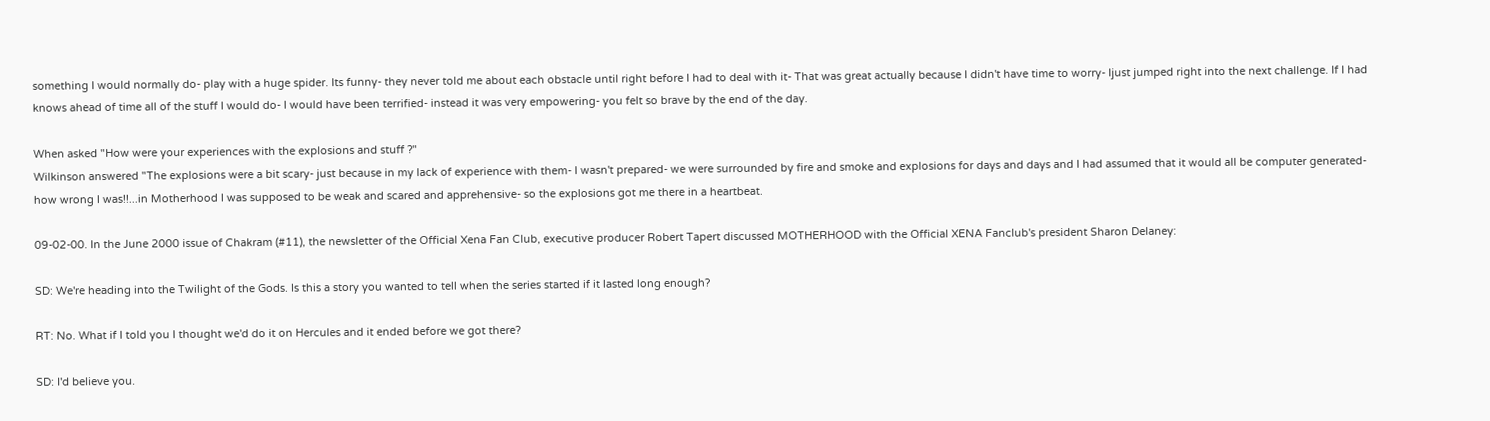something I would normally do- play with a huge spider. Its funny- they never told me about each obstacle until right before I had to deal with it- That was great actually because I didn't have time to worry- Ijust jumped right into the next challenge. If I had knows ahead of time all of the stuff I would do- I would have been terrified- instead it was very empowering- you felt so brave by the end of the day.

When asked "How were your experiences with the explosions and stuff ?"
Wilkinson answered "The explosions were a bit scary- just because in my lack of experience with them- I wasn't prepared- we were surrounded by fire and smoke and explosions for days and days and I had assumed that it would all be computer generated- how wrong I was!!...in Motherhood I was supposed to be weak and scared and apprehensive- so the explosions got me there in a heartbeat.

09-02-00. In the June 2000 issue of Chakram (#11), the newsletter of the Official Xena Fan Club, executive producer Robert Tapert discussed MOTHERHOOD with the Official XENA Fanclub's president Sharon Delaney:

SD: We're heading into the Twilight of the Gods. Is this a story you wanted to tell when the series started if it lasted long enough?

RT: No. What if I told you I thought we'd do it on Hercules and it ended before we got there?

SD: I'd believe you.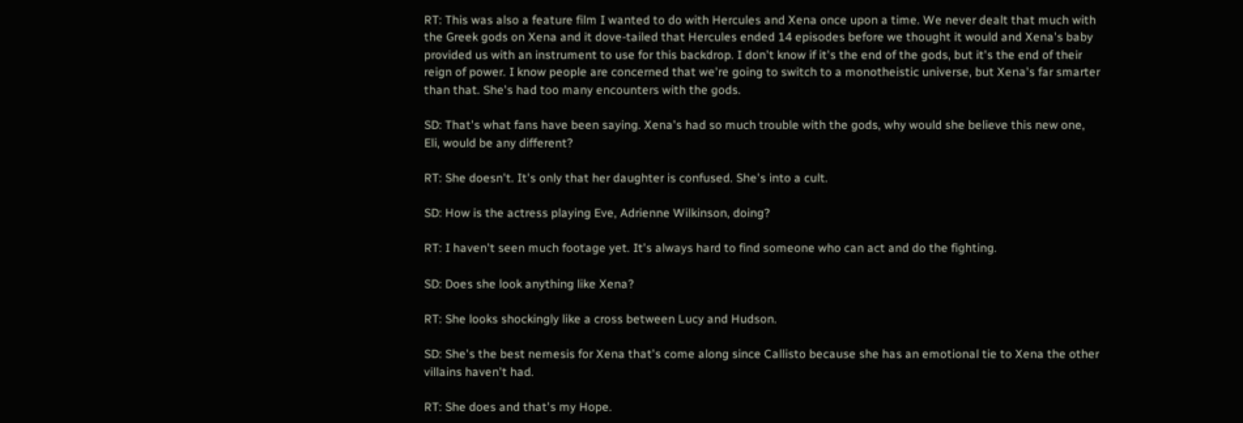RT: This was also a feature film I wanted to do with Hercules and Xena once upon a time. We never dealt that much with the Greek gods on Xena and it dove-tailed that Hercules ended 14 episodes before we thought it would and Xena's baby provided us with an instrument to use for this backdrop. I don't know if it's the end of the gods, but it's the end of their reign of power. I know people are concerned that we're going to switch to a monotheistic universe, but Xena's far smarter than that. She's had too many encounters with the gods.

SD: That's what fans have been saying. Xena's had so much trouble with the gods, why would she believe this new one, Eli, would be any different?

RT: She doesn't. It's only that her daughter is confused. She's into a cult.

SD: How is the actress playing Eve, Adrienne Wilkinson, doing?

RT: I haven't seen much footage yet. It's always hard to find someone who can act and do the fighting.

SD: Does she look anything like Xena?

RT: She looks shockingly like a cross between Lucy and Hudson.

SD: She's the best nemesis for Xena that's come along since Callisto because she has an emotional tie to Xena the other villains haven't had.

RT: She does and that's my Hope.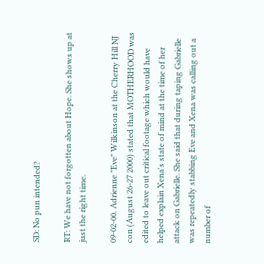SD: No pun intended?

RT: We have not forgotten about Hope. She shows up at just the right time.

09-02-00. Adrienne "Eve" Wilkinson at the Cherry Hill NJ con (August 26-27 2000) stated that MOTHERHOOD was edited to leave out critical footage which would have helped explain Xena's state of mind at the time of her attack on Gabrielle. She said that during taping Gabrielle was repeatedly stabbing Eve and Xena was calling out a number of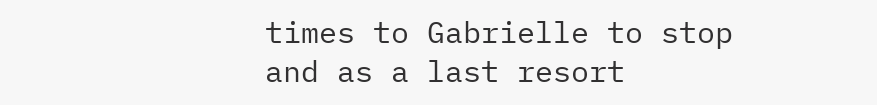times to Gabrielle to stop and as a last resort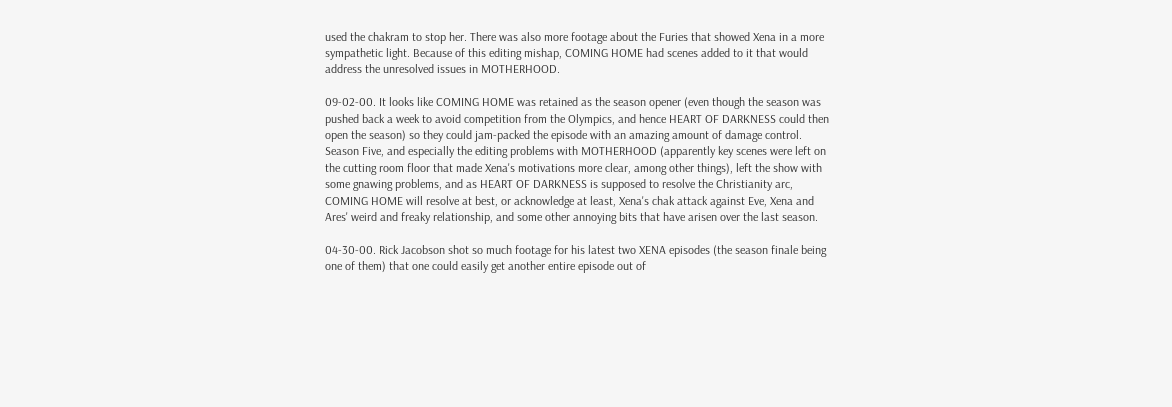used the chakram to stop her. There was also more footage about the Furies that showed Xena in a more sympathetic light. Because of this editing mishap, COMING HOME had scenes added to it that would address the unresolved issues in MOTHERHOOD.

09-02-00. It looks like COMING HOME was retained as the season opener (even though the season was pushed back a week to avoid competition from the Olympics, and hence HEART OF DARKNESS could then open the season) so they could jam-packed the episode with an amazing amount of damage control. Season Five, and especially the editing problems with MOTHERHOOD (apparently key scenes were left on the cutting room floor that made Xena's motivations more clear, among other things), left the show with some gnawing problems, and as HEART OF DARKNESS is supposed to resolve the Christianity arc, COMING HOME will resolve at best, or acknowledge at least, Xena's chak attack against Eve, Xena and Ares' weird and freaky relationship, and some other annoying bits that have arisen over the last season.

04-30-00. Rick Jacobson shot so much footage for his latest two XENA episodes (the season finale being one of them) that one could easily get another entire episode out of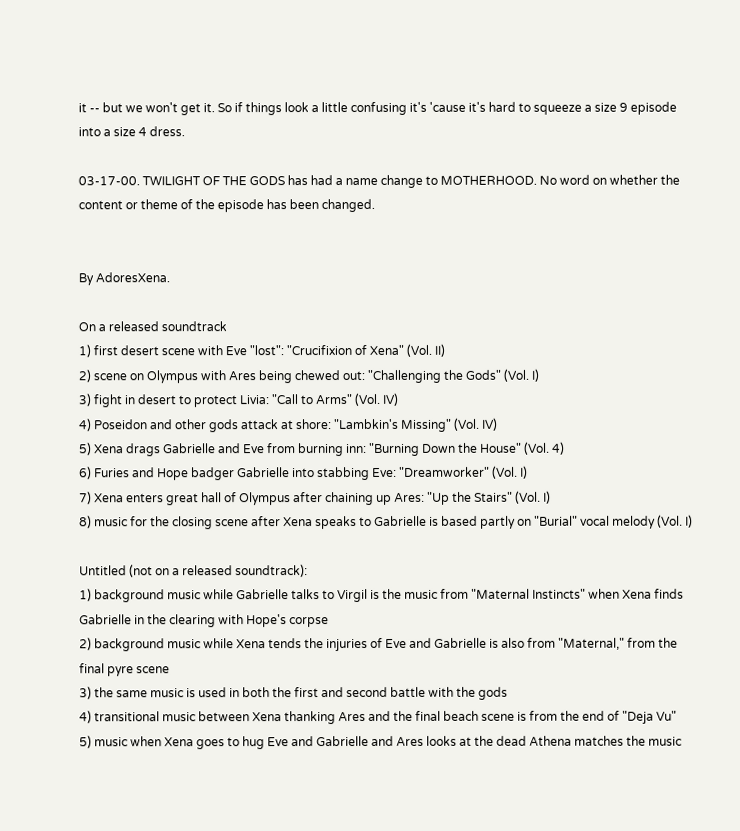it -- but we won't get it. So if things look a little confusing it's 'cause it's hard to squeeze a size 9 episode into a size 4 dress.

03-17-00. TWILIGHT OF THE GODS has had a name change to MOTHERHOOD. No word on whether the content or theme of the episode has been changed.


By AdoresXena.

On a released soundtrack
1) first desert scene with Eve "lost": "Crucifixion of Xena" (Vol. II)
2) scene on Olympus with Ares being chewed out: "Challenging the Gods" (Vol. I)
3) fight in desert to protect Livia: "Call to Arms" (Vol. IV)
4) Poseidon and other gods attack at shore: "Lambkin's Missing" (Vol. IV)
5) Xena drags Gabrielle and Eve from burning inn: "Burning Down the House" (Vol. 4)
6) Furies and Hope badger Gabrielle into stabbing Eve: "Dreamworker" (Vol. I)
7) Xena enters great hall of Olympus after chaining up Ares: "Up the Stairs" (Vol. I)
8) music for the closing scene after Xena speaks to Gabrielle is based partly on "Burial" vocal melody (Vol. I)

Untitled (not on a released soundtrack):
1) background music while Gabrielle talks to Virgil is the music from "Maternal Instincts" when Xena finds Gabrielle in the clearing with Hope's corpse
2) background music while Xena tends the injuries of Eve and Gabrielle is also from "Maternal," from the final pyre scene
3) the same music is used in both the first and second battle with the gods
4) transitional music between Xena thanking Ares and the final beach scene is from the end of "Deja Vu"
5) music when Xena goes to hug Eve and Gabrielle and Ares looks at the dead Athena matches the music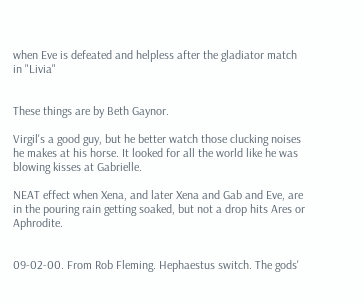when Eve is defeated and helpless after the gladiator match in "Livia"


These things are by Beth Gaynor.

Virgil's a good guy, but he better watch those clucking noises he makes at his horse. It looked for all the world like he was blowing kisses at Gabrielle.

NEAT effect when Xena, and later Xena and Gab and Eve, are in the pouring rain getting soaked, but not a drop hits Ares or Aphrodite.


09-02-00. From Rob Fleming. Hephaestus switch. The gods'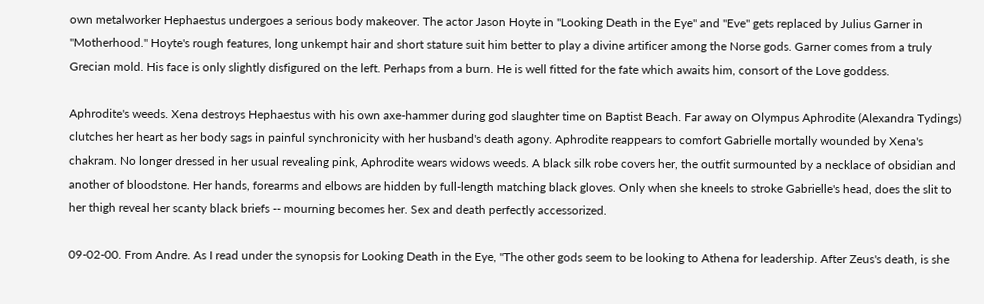own metalworker Hephaestus undergoes a serious body makeover. The actor Jason Hoyte in "Looking Death in the Eye" and "Eve" gets replaced by Julius Garner in "Motherhood." Hoyte's rough features, long unkempt hair and short stature suit him better to play a divine artificer among the Norse gods. Garner comes from a truly Grecian mold. His face is only slightly disfigured on the left. Perhaps from a burn. He is well fitted for the fate which awaits him, consort of the Love goddess.

Aphrodite's weeds. Xena destroys Hephaestus with his own axe-hammer during god slaughter time on Baptist Beach. Far away on Olympus Aphrodite (Alexandra Tydings) clutches her heart as her body sags in painful synchronicity with her husband's death agony. Aphrodite reappears to comfort Gabrielle mortally wounded by Xena's chakram. No longer dressed in her usual revealing pink, Aphrodite wears widows weeds. A black silk robe covers her, the outfit surmounted by a necklace of obsidian and another of bloodstone. Her hands, forearms and elbows are hidden by full-length matching black gloves. Only when she kneels to stroke Gabrielle's head, does the slit to her thigh reveal her scanty black briefs -- mourning becomes her. Sex and death perfectly accessorized.

09-02-00. From Andre. As I read under the synopsis for Looking Death in the Eye, "The other gods seem to be looking to Athena for leadership. After Zeus's death, is she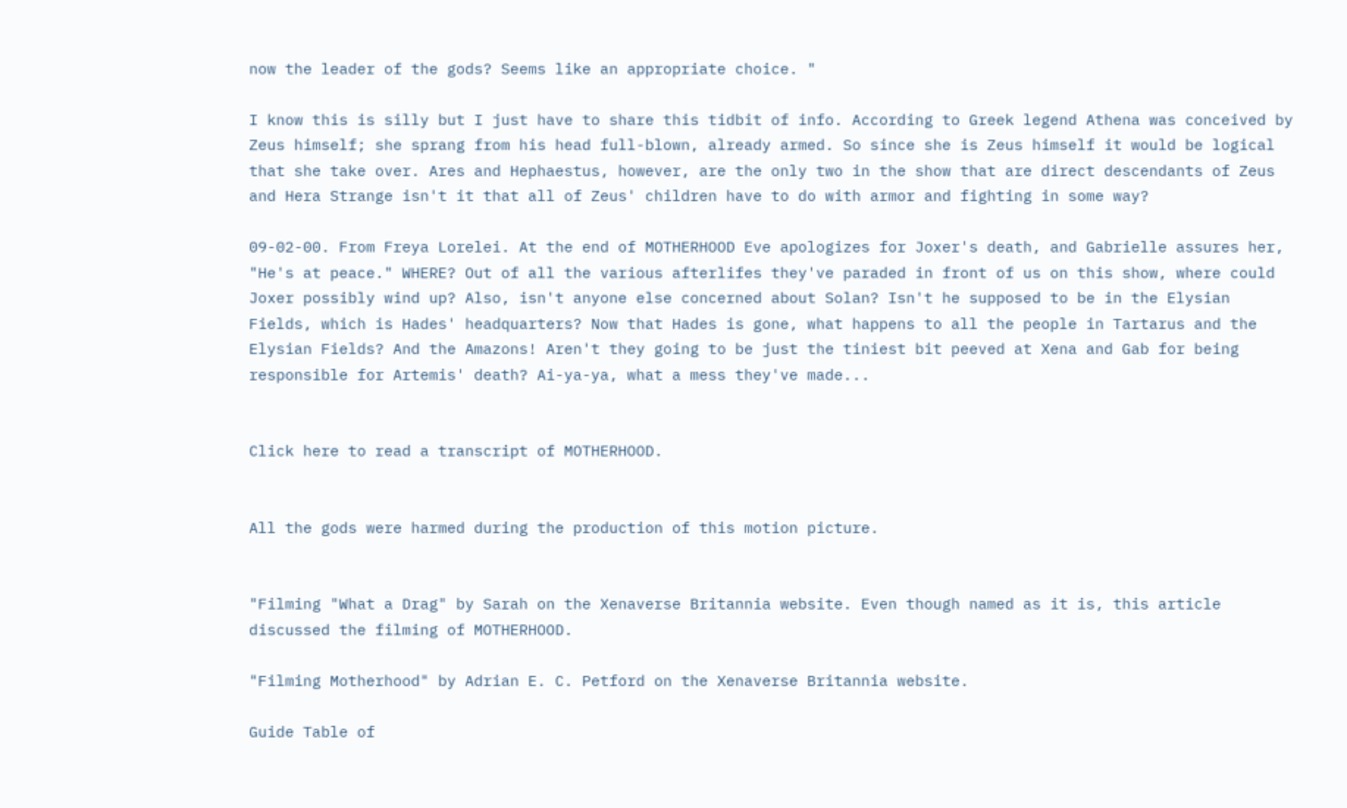now the leader of the gods? Seems like an appropriate choice. "

I know this is silly but I just have to share this tidbit of info. According to Greek legend Athena was conceived by Zeus himself; she sprang from his head full-blown, already armed. So since she is Zeus himself it would be logical that she take over. Ares and Hephaestus, however, are the only two in the show that are direct descendants of Zeus and Hera Strange isn't it that all of Zeus' children have to do with armor and fighting in some way?

09-02-00. From Freya Lorelei. At the end of MOTHERHOOD Eve apologizes for Joxer's death, and Gabrielle assures her, "He's at peace." WHERE? Out of all the various afterlifes they've paraded in front of us on this show, where could Joxer possibly wind up? Also, isn't anyone else concerned about Solan? Isn't he supposed to be in the Elysian Fields, which is Hades' headquarters? Now that Hades is gone, what happens to all the people in Tartarus and the Elysian Fields? And the Amazons! Aren't they going to be just the tiniest bit peeved at Xena and Gab for being responsible for Artemis' death? Ai-ya-ya, what a mess they've made...


Click here to read a transcript of MOTHERHOOD.


All the gods were harmed during the production of this motion picture.


"Filming "What a Drag" by Sarah on the Xenaverse Britannia website. Even though named as it is, this article discussed the filming of MOTHERHOOD.

"Filming Motherhood" by Adrian E. C. Petford on the Xenaverse Britannia website.

Guide Table of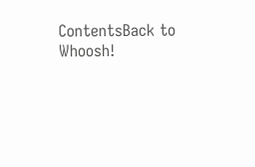ContentsBack to Whoosh!